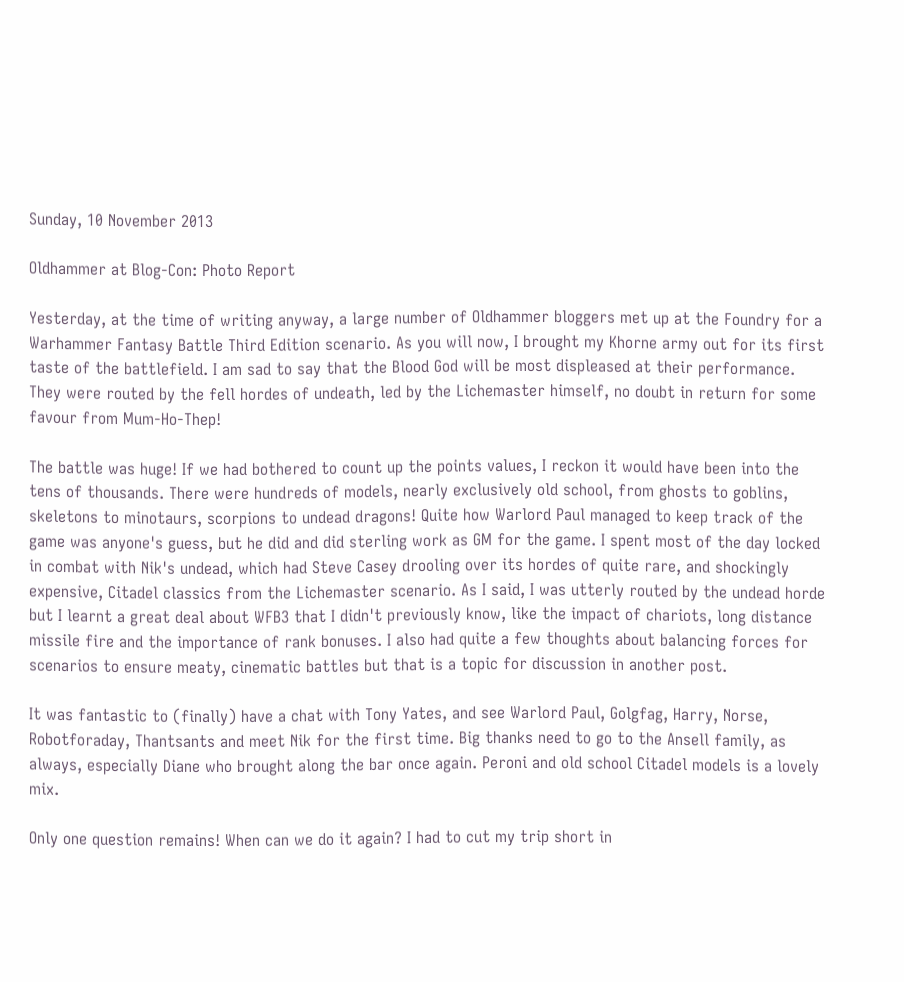Sunday, 10 November 2013

Oldhammer at Blog-Con: Photo Report

Yesterday, at the time of writing anyway, a large number of Oldhammer bloggers met up at the Foundry for a Warhammer Fantasy Battle Third Edition scenario. As you will now, I brought my Khorne army out for its first taste of the battlefield. I am sad to say that the Blood God will be most displeased at their performance. They were routed by the fell hordes of undeath, led by the Lichemaster himself, no doubt in return for some favour from Mum-Ho-Thep!

The battle was huge! If we had bothered to count up the points values, I reckon it would have been into the tens of thousands. There were hundreds of models, nearly exclusively old school, from ghosts to goblins, skeletons to minotaurs, scorpions to undead dragons! Quite how Warlord Paul managed to keep track of the game was anyone's guess, but he did and did sterling work as GM for the game. I spent most of the day locked in combat with Nik's undead, which had Steve Casey drooling over its hordes of quite rare, and shockingly expensive, Citadel classics from the Lichemaster scenario. As I said, I was utterly routed by the undead horde but I learnt a great deal about WFB3 that I didn't previously know, like the impact of chariots, long distance missile fire and the importance of rank bonuses. I also had quite a few thoughts about balancing forces for scenarios to ensure meaty, cinematic battles but that is a topic for discussion in another post.

It was fantastic to (finally) have a chat with Tony Yates, and see Warlord Paul, Golgfag, Harry, Norse, Robotforaday, Thantsants and meet Nik for the first time. Big thanks need to go to the Ansell family, as always, especially Diane who brought along the bar once again. Peroni and old school Citadel models is a lovely mix.

Only one question remains! When can we do it again? I had to cut my trip short in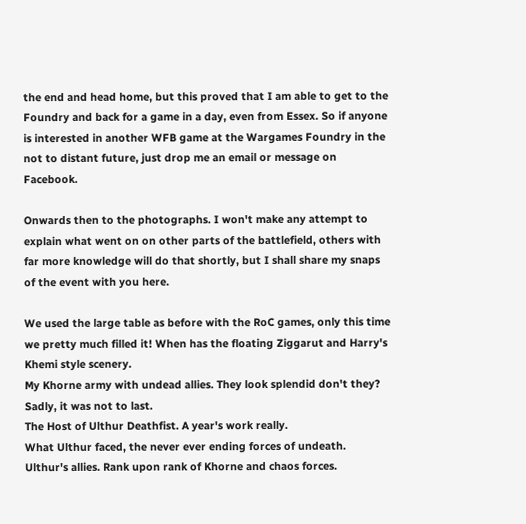the end and head home, but this proved that I am able to get to the Foundry and back for a game in a day, even from Essex. So if anyone is interested in another WFB game at the Wargames Foundry in the not to distant future, just drop me an email or message on Facebook.

Onwards then to the photographs. I won't make any attempt to explain what went on on other parts of the battlefield, others with far more knowledge will do that shortly, but I shall share my snaps of the event with you here.

We used the large table as before with the RoC games, only this time we pretty much filled it! When has the floating Ziggarut and Harry's Khemi style scenery.
My Khorne army with undead allies. They look splendid don't they? Sadly, it was not to last.
The Host of Ulthur Deathfist. A year's work really.
What Ulthur faced, the never ever ending forces of undeath.
Ulthur's allies. Rank upon rank of Khorne and chaos forces.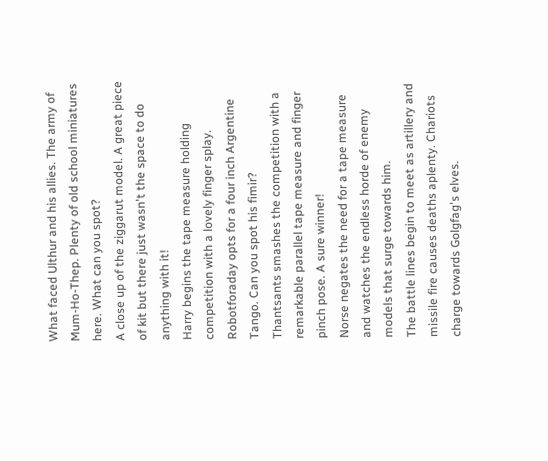What faced Ulthur and his allies. The army of Mum-Ho-Thep. Plenty of old school miniatures here. What can you spot?
A close up of the ziggarut model. A great piece of kit but there just wasn't the space to do anything with it!
Harry begins the tape measure holding competition with a lovely finger splay.
Robotforaday opts for a four inch Argentine Tango. Can you spot his fimir?
Thantsants smashes the competition with a remarkable parallel tape measure and finger pinch pose. A sure winner!
Norse negates the need for a tape measure and watches the endless horde of enemy models that surge towards him.
The battle lines begin to meet as artillery and missile fire causes deaths aplenty. Chariots charge towards Golgfag's elves.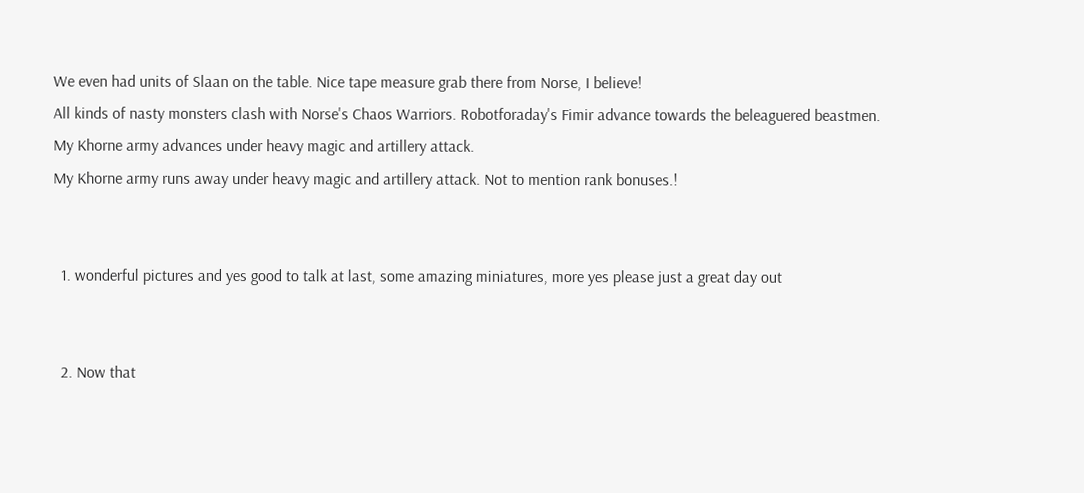We even had units of Slaan on the table. Nice tape measure grab there from Norse, I believe!
All kinds of nasty monsters clash with Norse's Chaos Warriors. Robotforaday's Fimir advance towards the beleaguered beastmen.
My Khorne army advances under heavy magic and artillery attack.
My Khorne army runs away under heavy magic and artillery attack. Not to mention rank bonuses.!


  1. wonderful pictures and yes good to talk at last, some amazing miniatures, more yes please just a great day out


  2. Now that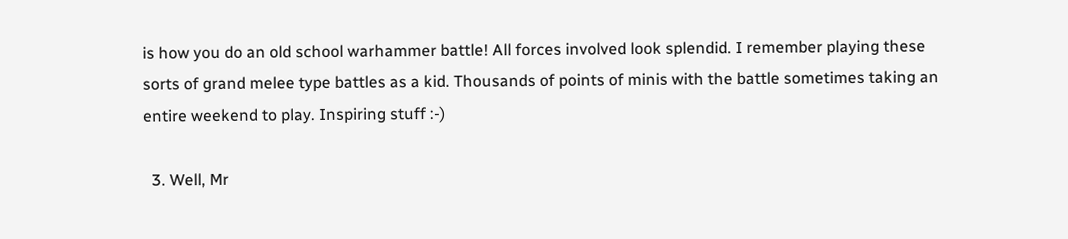is how you do an old school warhammer battle! All forces involved look splendid. I remember playing these sorts of grand melee type battles as a kid. Thousands of points of minis with the battle sometimes taking an entire weekend to play. Inspiring stuff :-)

  3. Well, Mr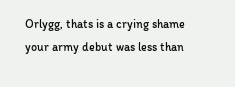Orlygg, thats is a crying shame your army debut was less than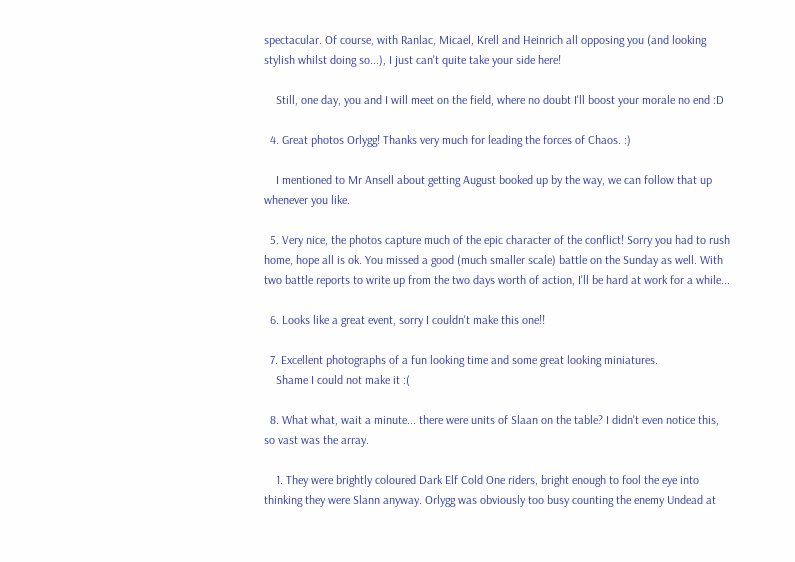spectacular. Of course, with Ranlac, Micael, Krell and Heinrich all opposing you (and looking stylish whilst doing so...), I just can't quite take your side here!

    Still, one day, you and I will meet on the field, where no doubt I'll boost your morale no end :D

  4. Great photos Orlygg! Thanks very much for leading the forces of Chaos. :)

    I mentioned to Mr Ansell about getting August booked up by the way, we can follow that up whenever you like.

  5. Very nice, the photos capture much of the epic character of the conflict! Sorry you had to rush home, hope all is ok. You missed a good (much smaller scale) battle on the Sunday as well. With two battle reports to write up from the two days worth of action, I'll be hard at work for a while...

  6. Looks like a great event, sorry I couldn't make this one!!

  7. Excellent photographs of a fun looking time and some great looking miniatures.
    Shame I could not make it :(

  8. What what, wait a minute... there were units of Slaan on the table? I didn't even notice this, so vast was the array.

    1. They were brightly coloured Dark Elf Cold One riders, bright enough to fool the eye into thinking they were Slann anyway. Orlygg was obviously too busy counting the enemy Undead at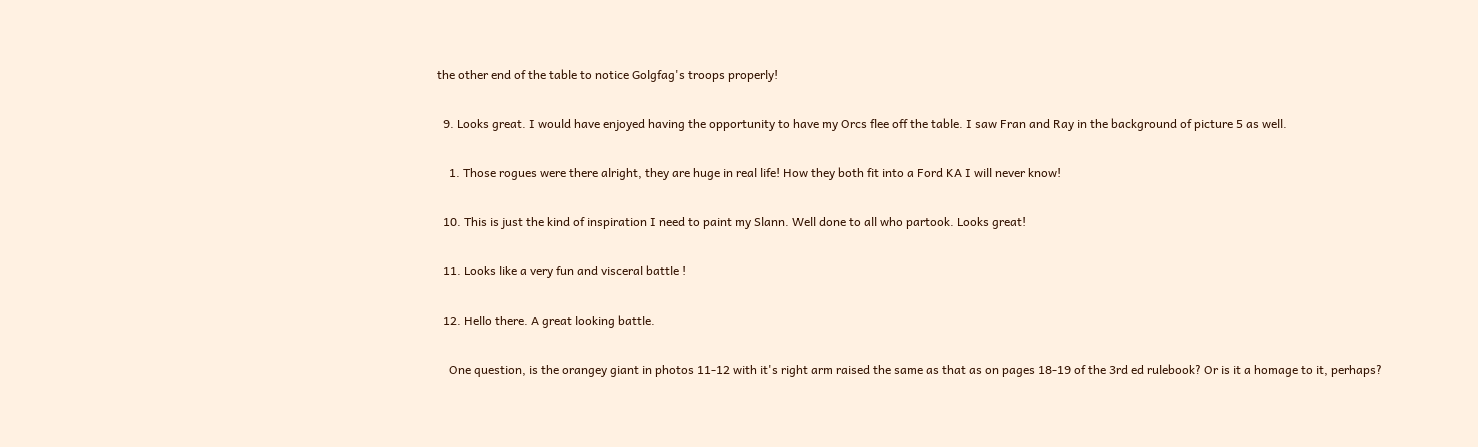the other end of the table to notice Golgfag's troops properly!

  9. Looks great. I would have enjoyed having the opportunity to have my Orcs flee off the table. I saw Fran and Ray in the background of picture 5 as well.

    1. Those rogues were there alright, they are huge in real life! How they both fit into a Ford KA I will never know!

  10. This is just the kind of inspiration I need to paint my Slann. Well done to all who partook. Looks great!

  11. Looks like a very fun and visceral battle !

  12. Hello there. A great looking battle.

    One question, is the orangey giant in photos 11-12 with it's right arm raised the same as that as on pages 18-19 of the 3rd ed rulebook? Or is it a homage to it, perhaps?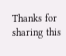Thanks for sharing this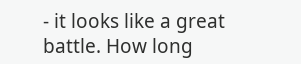- it looks like a great battle. How long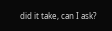did it take, can I ask?